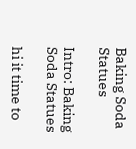Baking Soda Statues

Intro: Baking Soda Statues

hi it time to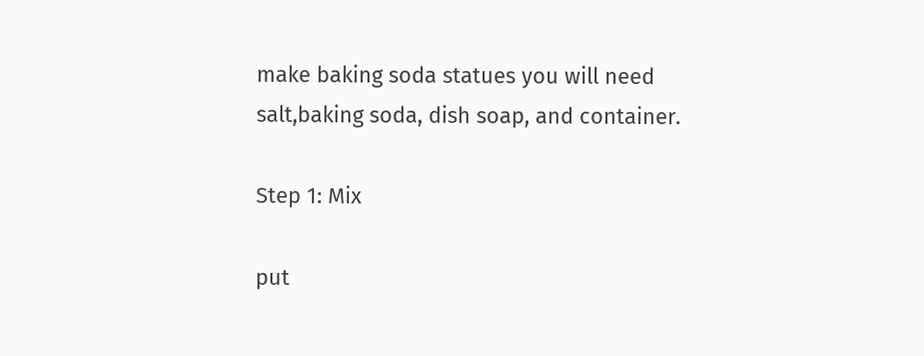make baking soda statues you will need salt,baking soda, dish soap, and container.

Step 1: Mix

put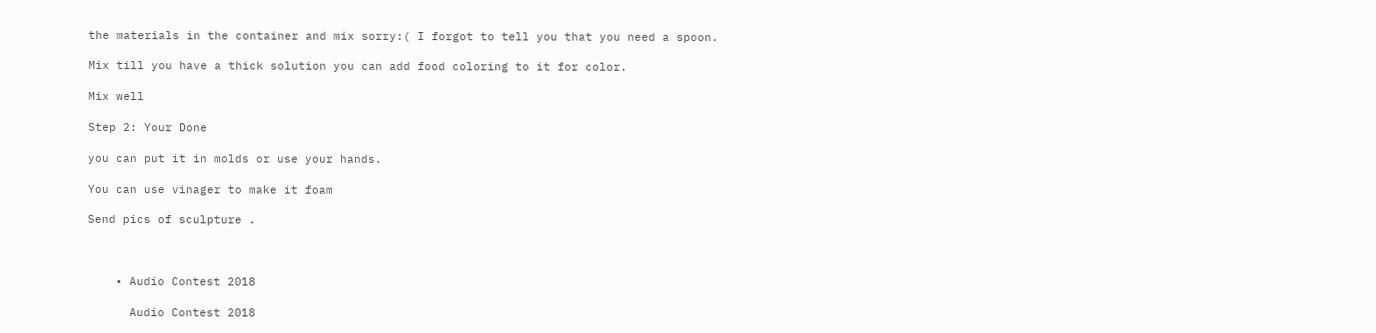the materials in the container and mix sorry:( I forgot to tell you that you need a spoon.

Mix till you have a thick solution you can add food coloring to it for color.

Mix well

Step 2: Your Done

you can put it in molds or use your hands.

You can use vinager to make it foam

Send pics of sculpture .



    • Audio Contest 2018

      Audio Contest 2018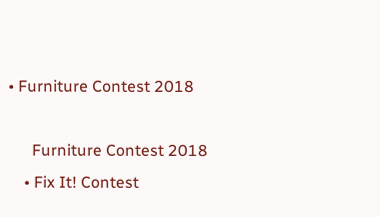• Furniture Contest 2018

      Furniture Contest 2018
    • Fix It! Contest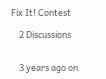Fix It! Contest

    2 Discussions


    3 years ago on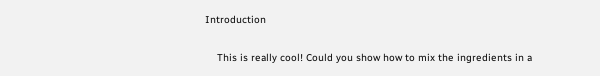Introduction

    This is really cool! Could you show how to mix the ingredients in a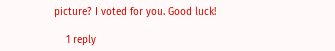picture? I voted for you. Good luck!

    1 reply